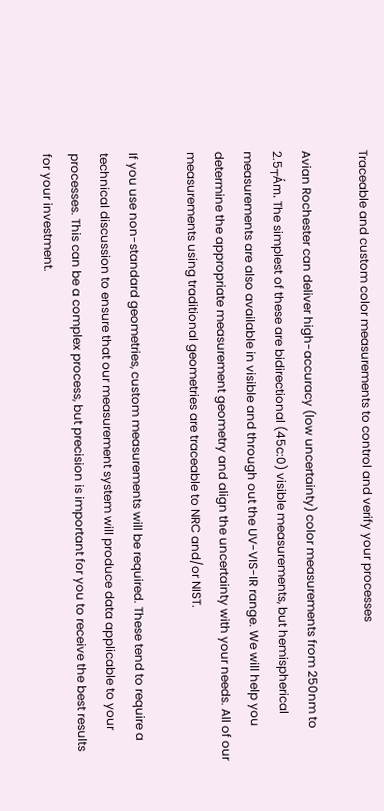Traceable and custom color measurements to control and verify your processes

Avian Rochester can deliver high-accuracy (low uncertainty) color measurements from 250nm to 2.5┬Ám. The simplest of these are bidirectional (45c:0) visible measurements, but hemispherical measurements are also available in visible and through out the UV-VIS-IR range. We will help you determine the appropriate measurement geometry and align the uncertainty with your needs. All of our measurements using traditional geometries are traceable to NRC and/or NIST.

If you use non-standard geometries, custom measurements will be required. These tend to require a technical discussion to ensure that our measurement system will produce data applicable to your processes. This can be a complex process, but precision is important for you to receive the best results for your investment.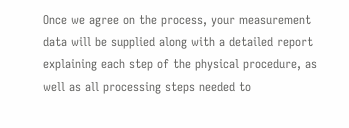Once we agree on the process, your measurement data will be supplied along with a detailed report explaining each step of the physical procedure, as well as all processing steps needed to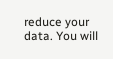reduce your data. You will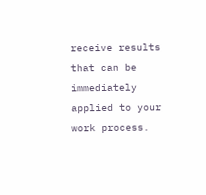receive results that can be immediately applied to your work process.